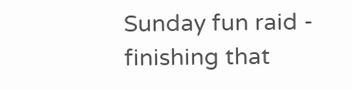Sunday fun raid - finishing that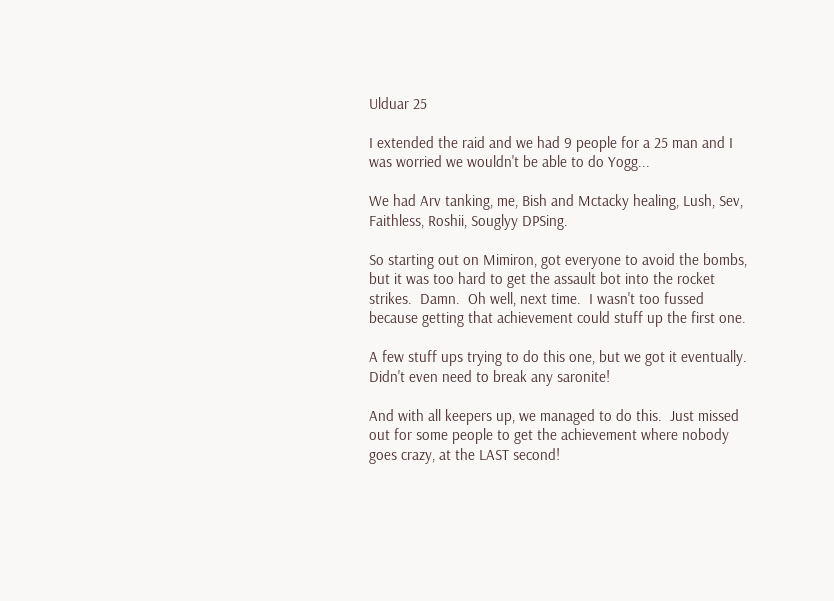Ulduar 25

I extended the raid and we had 9 people for a 25 man and I was worried we wouldn't be able to do Yogg...

We had Arv tanking, me, Bish and Mctacky healing, Lush, Sev, Faithless, Roshii, Souglyy DPSing.

So starting out on Mimiron, got everyone to avoid the bombs, but it was too hard to get the assault bot into the rocket strikes.  Damn.  Oh well, next time.  I wasn't too fussed because getting that achievement could stuff up the first one.

A few stuff ups trying to do this one, but we got it eventually.  Didn't even need to break any saronite!

And with all keepers up, we managed to do this.  Just missed out for some people to get the achievement where nobody goes crazy, at the LAST second!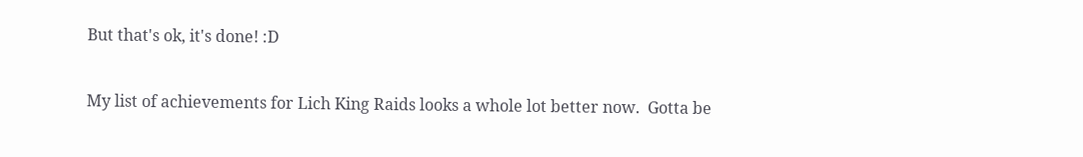But that's ok, it's done! :D

My list of achievements for Lich King Raids looks a whole lot better now.  Gotta be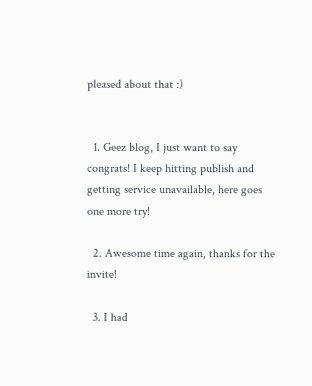pleased about that :)


  1. Geez blog, I just want to say congrats! I keep hitting publish and getting service unavailable, here goes one more try!

  2. Awesome time again, thanks for the invite!

  3. I had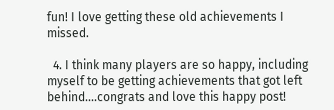fun! I love getting these old achievements I missed.

  4. I think many players are so happy, including myself to be getting achievements that got left behind....congrats and love this happy post!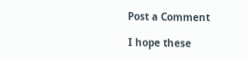Post a Comment

I hope these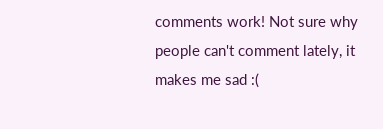comments work! Not sure why people can't comment lately, it makes me sad :(